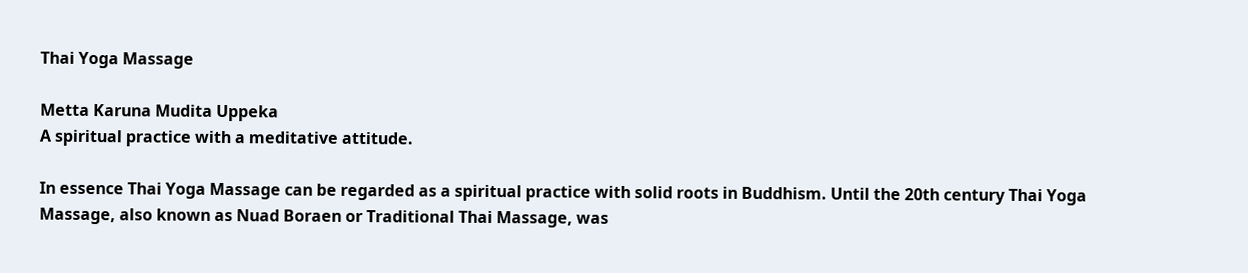Thai Yoga Massage

Metta Karuna Mudita Uppeka
A spiritual practice with a meditative attitude.

In essence Thai Yoga Massage can be regarded as a spiritual practice with solid roots in Buddhism. Until the 20th century Thai Yoga Massage, also known as Nuad Boraen or Traditional Thai Massage, was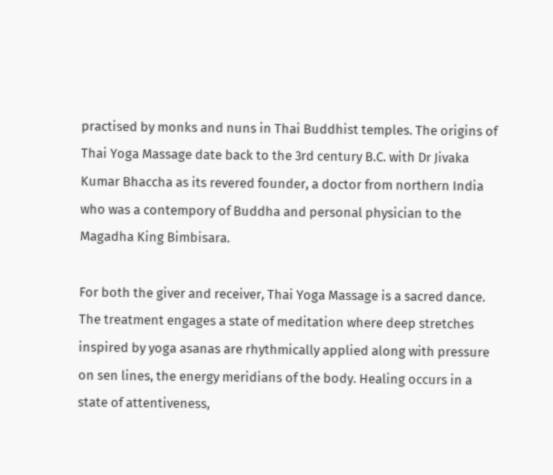practised by monks and nuns in Thai Buddhist temples. The origins of Thai Yoga Massage date back to the 3rd century B.C. with Dr Jivaka Kumar Bhaccha as its revered founder, a doctor from northern India who was a contempory of Buddha and personal physician to the Magadha King Bimbisara.

For both the giver and receiver, Thai Yoga Massage is a sacred dance. The treatment engages a state of meditation where deep stretches inspired by yoga asanas are rhythmically applied along with pressure on sen lines, the energy meridians of the body. Healing occurs in a state of attentiveness,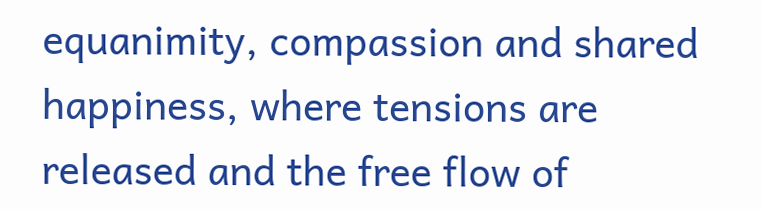equanimity, compassion and shared happiness, where tensions are released and the free flow of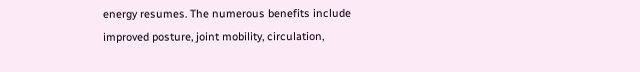energy resumes. The numerous benefits include improved posture, joint mobility, circulation,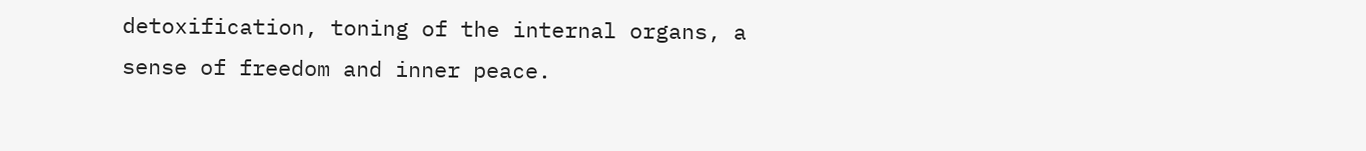detoxification, toning of the internal organs, a sense of freedom and inner peace.